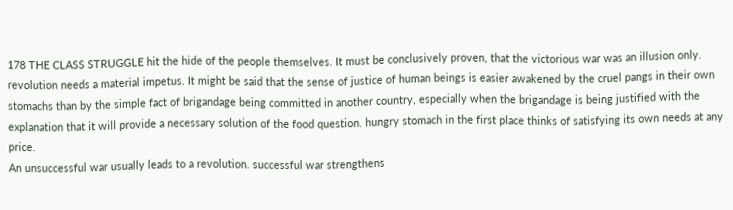178 THE CLASS STRUGGLE hit the hide of the people themselves. It must be conclusively proven, that the victorious war was an illusion only. revolution needs a material impetus. It might be said that the sense of justice of human beings is easier awakened by the cruel pangs in their own stomachs than by the simple fact of brigandage being committed in another country, especially when the brigandage is being justified with the explanation that it will provide a necessary solution of the food question. hungry stomach in the first place thinks of satisfying its own needs at any price.
An unsuccessful war usually leads to a revolution. successful war strengthens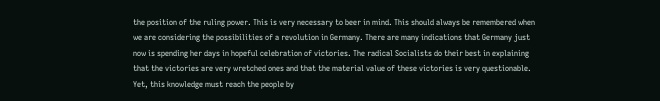the position of the ruling power. This is very necessary to beer in mind. This should always be remembered when we are considering the possibilities of a revolution in Germany. There are many indications that Germany just now is spending her days in hopeful celebration of victories. The radical Socialists do their best in explaining that the victories are very wretched ones and that the material value of these victories is very questionable. Yet, this knowledge must reach the people by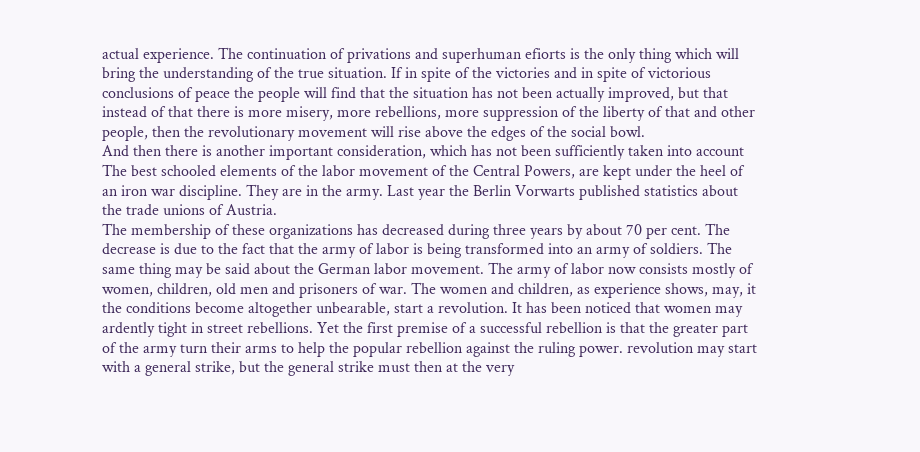actual experience. The continuation of privations and superhuman efiorts is the only thing which will bring the understanding of the true situation. If in spite of the victories and in spite of victorious conclusions of peace the people will find that the situation has not been actually improved, but that instead of that there is more misery, more rebellions, more suppression of the liberty of that and other people, then the revolutionary movement will rise above the edges of the social bowl.
And then there is another important consideration, which has not been sufficiently taken into account The best schooled elements of the labor movement of the Central Powers, are kept under the heel of an iron war discipline. They are in the army. Last year the Berlin Vorwarts published statistics about the trade unions of Austria.
The membership of these organizations has decreased during three years by about 70 per cent. The decrease is due to the fact that the army of labor is being transformed into an army of soldiers. The same thing may be said about the German labor movement. The army of labor now consists mostly of women, children, old men and prisoners of war. The women and children, as experience shows, may, it the conditions become altogether unbearable, start a revolution. It has been noticed that women may ardently tight in street rebellions. Yet the first premise of a successful rebellion is that the greater part of the army turn their arms to help the popular rebellion against the ruling power. revolution may start with a general strike, but the general strike must then at the very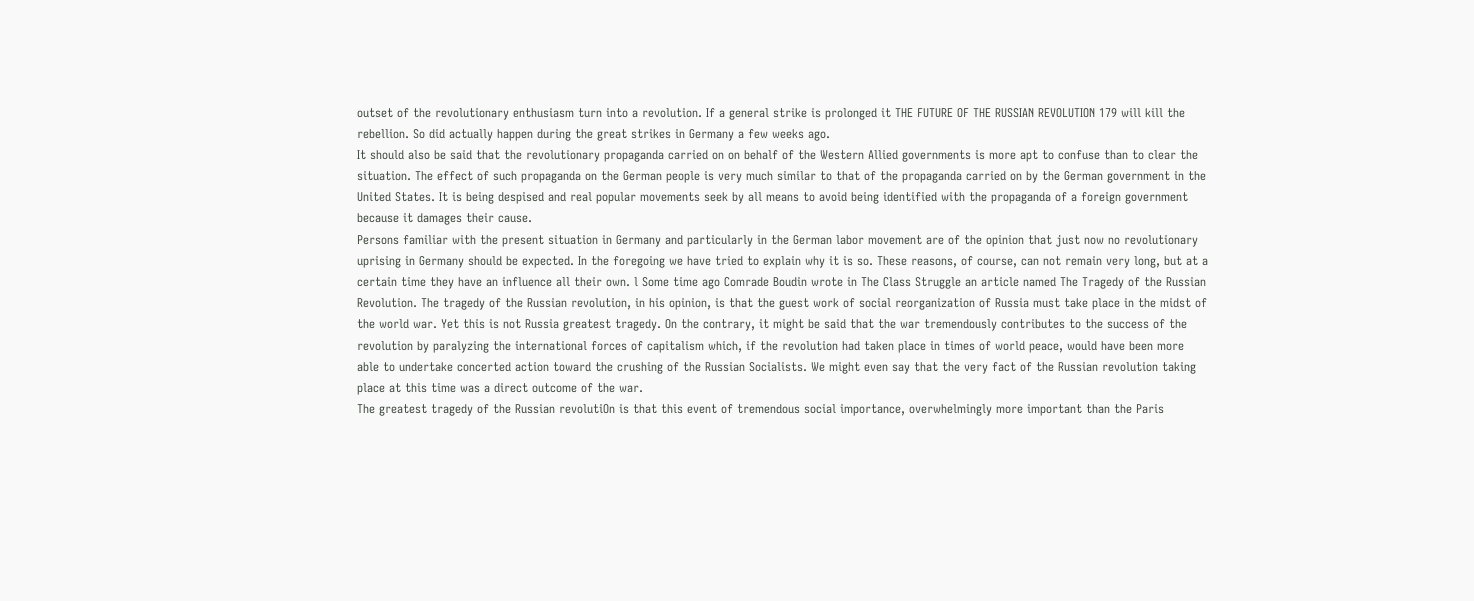outset of the revolutionary enthusiasm turn into a revolution. If a general strike is prolonged it THE FUTURE OF THE RUSSIAN REVOLUTION 179 will kill the rebellion. So did actually happen during the great strikes in Germany a few weeks ago.
It should also be said that the revolutionary propaganda carried on on behalf of the Western Allied governments is more apt to confuse than to clear the situation. The effect of such propaganda on the German people is very much similar to that of the propaganda carried on by the German government in the United States. It is being despised and real popular movements seek by all means to avoid being identified with the propaganda of a foreign government because it damages their cause.
Persons familiar with the present situation in Germany and particularly in the German labor movement are of the opinion that just now no revolutionary uprising in Germany should be expected. In the foregoing we have tried to explain why it is so. These reasons, of course, can not remain very long, but at a certain time they have an influence all their own. l Some time ago Comrade Boudin wrote in The Class Struggle an article named The Tragedy of the Russian Revolution. The tragedy of the Russian revolution, in his opinion, is that the guest work of social reorganization of Russia must take place in the midst of the world war. Yet this is not Russia greatest tragedy. On the contrary, it might be said that the war tremendously contributes to the success of the revolution by paralyzing the international forces of capitalism which, if the revolution had taken place in times of world peace, would have been more able to undertake concerted action toward the crushing of the Russian Socialists. We might even say that the very fact of the Russian revolution taking place at this time was a direct outcome of the war.
The greatest tragedy of the Russian revolutiOn is that this event of tremendous social importance, overwhelmingly more important than the Paris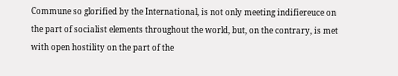Commune so glorified by the International, is not only meeting indifiereuce on the part of socialist elements throughout the world, but, on the contrary, is met with open hostility on the part of the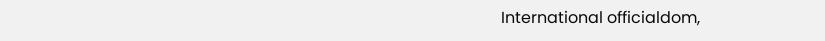International officialdom,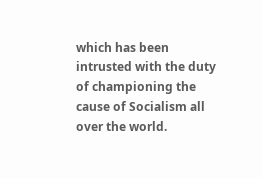which has been intrusted with the duty of championing the cause of Socialism all over the world.